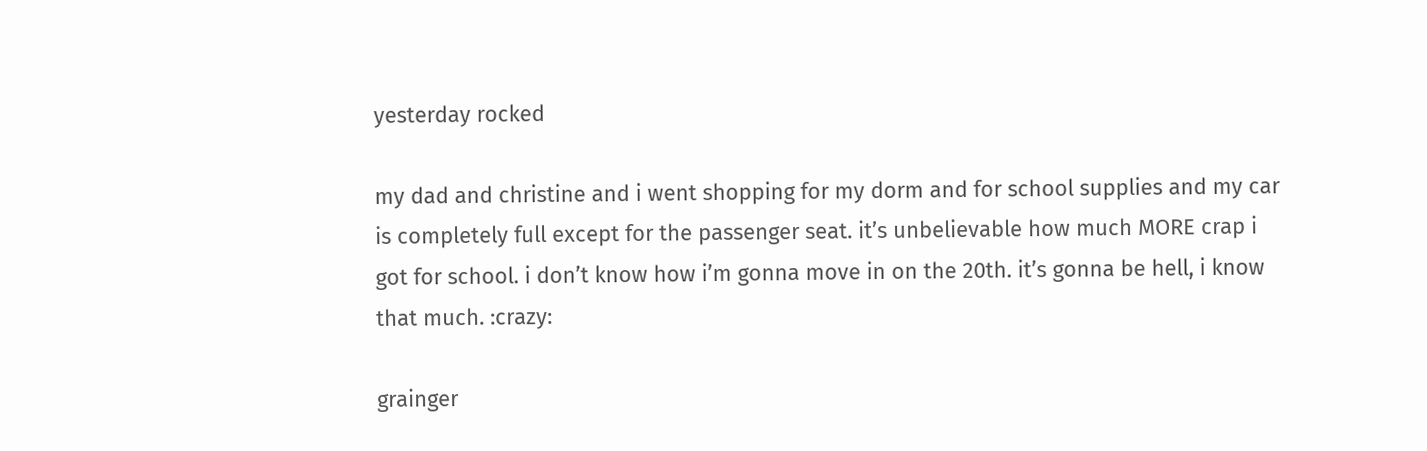yesterday rocked

my dad and christine and i went shopping for my dorm and for school supplies and my car is completely full except for the passenger seat. it’s unbelievable how much MORE crap i got for school. i don’t know how i’m gonna move in on the 20th. it’s gonna be hell, i know that much. :crazy:

grainger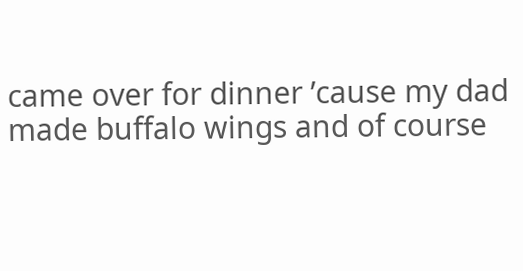came over for dinner ’cause my dad made buffalo wings and of course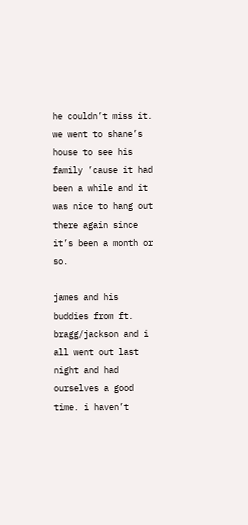he couldn’t miss it. we went to shane’s house to see his family ’cause it had been a while and it was nice to hang out there again since it’s been a month or so.

james and his buddies from ft. bragg/jackson and i all went out last night and had ourselves a good time. i haven’t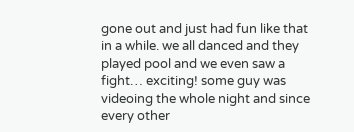gone out and just had fun like that in a while. we all danced and they played pool and we even saw a fight… exciting! some guy was videoing the whole night and since every other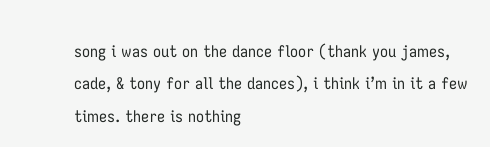song i was out on the dance floor (thank you james, cade, & tony for all the dances), i think i’m in it a few times. there is nothing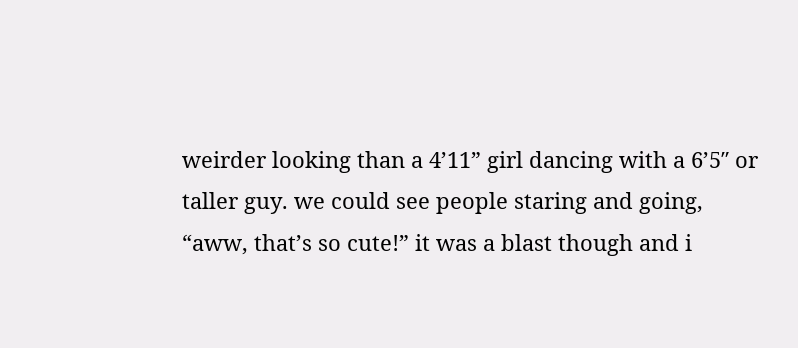weirder looking than a 4’11” girl dancing with a 6’5″ or taller guy. we could see people staring and going, “aww, that’s so cute!” it was a blast though and i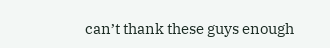can’t thank these guys enough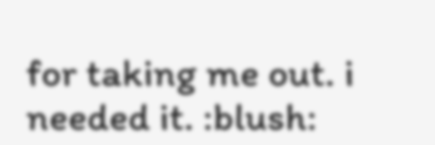for taking me out. i needed it. :blush: